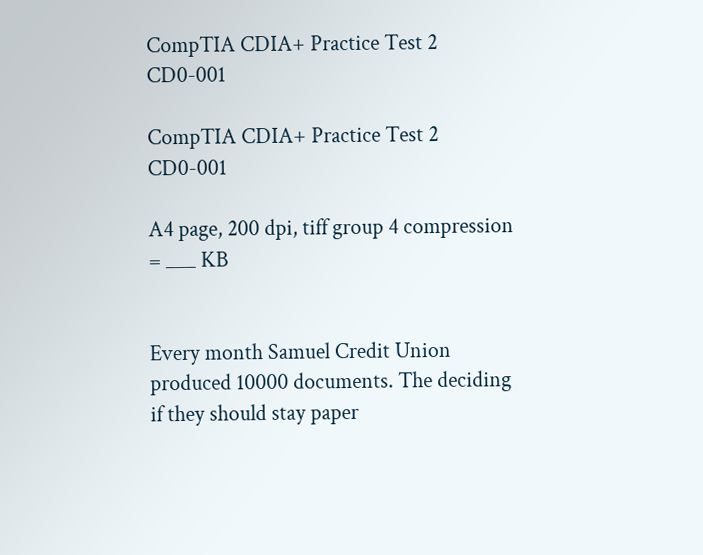CompTIA CDIA+ Practice Test 2 CD0-001

CompTIA CDIA+ Practice Test 2 CD0-001

A4 page, 200 dpi, tiff group 4 compression = ___ KB


Every month Samuel Credit Union produced 10000 documents. The deciding if they should stay paper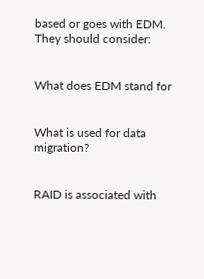based or goes with EDM. They should consider:


What does EDM stand for


What is used for data migration?


RAID is associated with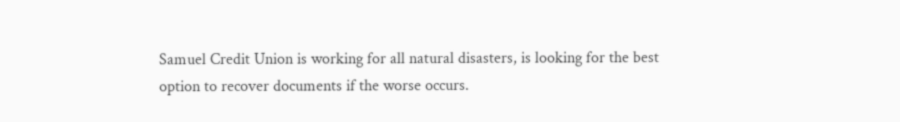Samuel Credit Union is working for all natural disasters, is looking for the best option to recover documents if the worse occurs.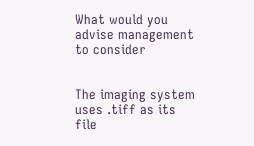What would you advise management to consider


The imaging system uses .tiff as its file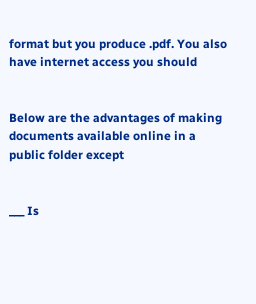format but you produce .pdf. You also have internet access you should


Below are the advantages of making documents available online in a public folder except


___ Is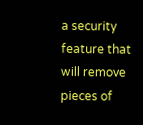a security feature that will remove pieces of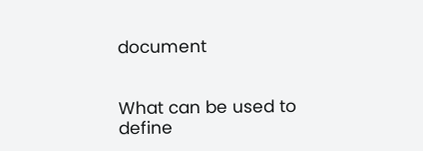document


What can be used to define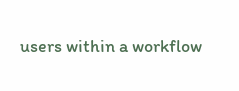users within a workflow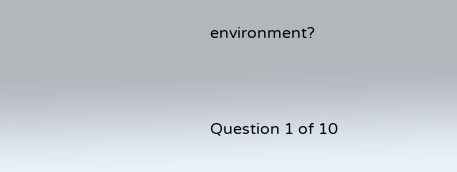environment?


Question 1 of 10